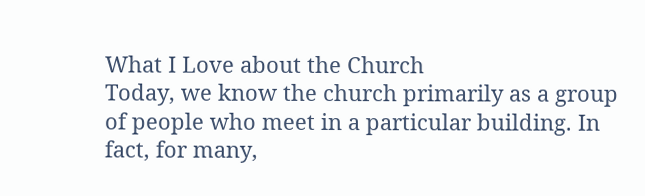What I Love about the Church
Today, we know the church primarily as a group of people who meet in a particular building. In fact, for many,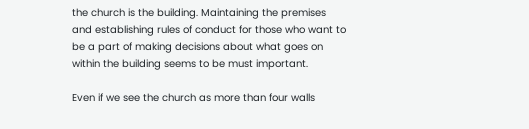the church is the building. Maintaining the premises and establishing rules of conduct for those who want to be a part of making decisions about what goes on within the building seems to be must important.

Even if we see the church as more than four walls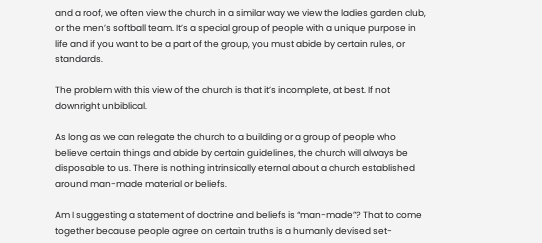and a roof, we often view the church in a similar way we view the ladies garden club, or the men’s softball team. It’s a special group of people with a unique purpose in life and if you want to be a part of the group, you must abide by certain rules, or standards.

The problem with this view of the church is that it’s incomplete, at best. If not downright unbiblical.

As long as we can relegate the church to a building or a group of people who believe certain things and abide by certain guidelines, the church will always be disposable to us. There is nothing intrinsically eternal about a church established around man-made material or beliefs.

Am I suggesting a statement of doctrine and beliefs is “man-made”? That to come together because people agree on certain truths is a humanly devised set-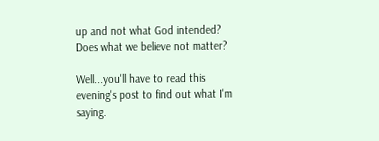up and not what God intended? Does what we believe not matter?

Well...you'll have to read this evening's post to find out what I'm saying.